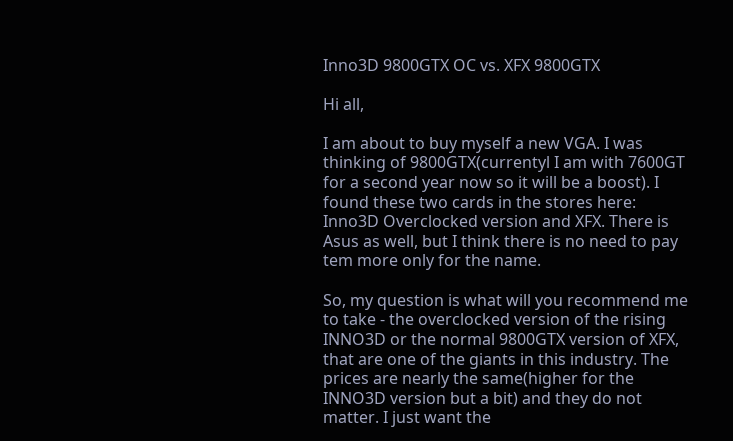Inno3D 9800GTX OC vs. XFX 9800GTX

Hi all,

I am about to buy myself a new VGA. I was thinking of 9800GTX(currentyl I am with 7600GT for a second year now so it will be a boost). I found these two cards in the stores here:
Inno3D Overclocked version and XFX. There is Asus as well, but I think there is no need to pay tem more only for the name.

So, my question is what will you recommend me to take - the overclocked version of the rising INNO3D or the normal 9800GTX version of XFX, that are one of the giants in this industry. The prices are nearly the same(higher for the INNO3D version but a bit) and they do not matter. I just want the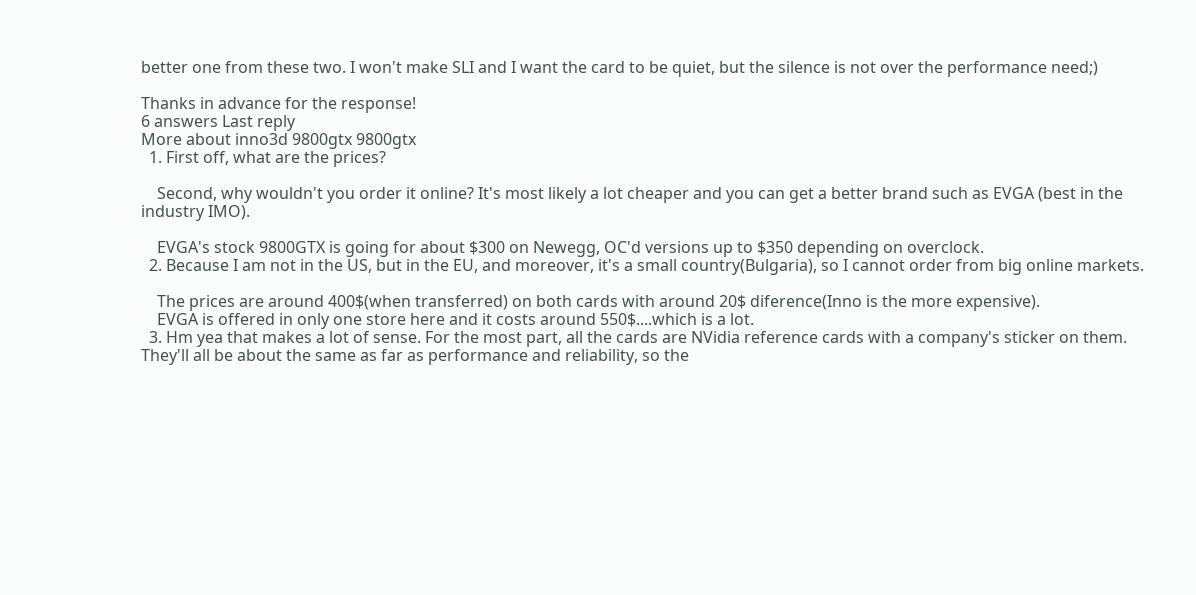better one from these two. I won't make SLI and I want the card to be quiet, but the silence is not over the performance need;)

Thanks in advance for the response!
6 answers Last reply
More about inno3d 9800gtx 9800gtx
  1. First off, what are the prices?

    Second, why wouldn't you order it online? It's most likely a lot cheaper and you can get a better brand such as EVGA (best in the industry IMO).

    EVGA's stock 9800GTX is going for about $300 on Newegg, OC'd versions up to $350 depending on overclock.
  2. Because I am not in the US, but in the EU, and moreover, it's a small country(Bulgaria), so I cannot order from big online markets.

    The prices are around 400$(when transferred) on both cards with around 20$ diference(Inno is the more expensive).
    EVGA is offered in only one store here and it costs around 550$....which is a lot.
  3. Hm yea that makes a lot of sense. For the most part, all the cards are NVidia reference cards with a company's sticker on them. They'll all be about the same as far as performance and reliability, so the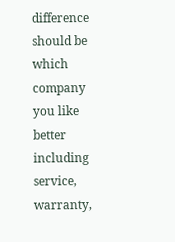difference should be which company you like better including service, warranty,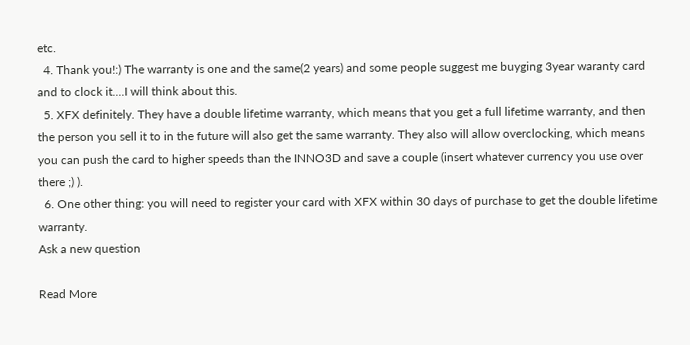etc.
  4. Thank you!:) The warranty is one and the same(2 years) and some people suggest me buyging 3year waranty card and to clock it....I will think about this.
  5. XFX definitely. They have a double lifetime warranty, which means that you get a full lifetime warranty, and then the person you sell it to in the future will also get the same warranty. They also will allow overclocking, which means you can push the card to higher speeds than the INNO3D and save a couple (insert whatever currency you use over there ;) ).
  6. One other thing: you will need to register your card with XFX within 30 days of purchase to get the double lifetime warranty.
Ask a new question

Read More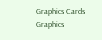Graphics Cards Graphics